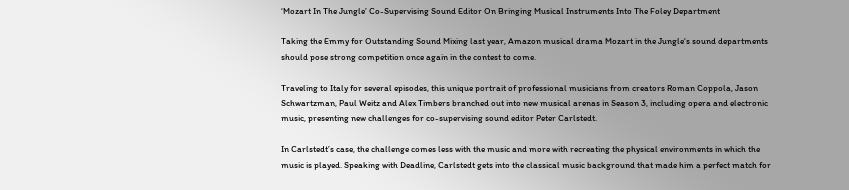‘Mozart In The Jungle’ Co-Supervising Sound Editor On Bringing Musical Instruments Into The Foley Department

Taking the Emmy for Outstanding Sound Mixing last year, Amazon musical drama Mozart in the Jungle‘s sound departments should pose strong competition once again in the contest to come.

Traveling to Italy for several episodes, this unique portrait of professional musicians from creators Roman Coppola, Jason Schwartzman, Paul Weitz and Alex Timbers branched out into new musical arenas in Season 3, including opera and electronic music, presenting new challenges for co-supervising sound editor Peter Carlstedt.

In Carlstedt’s case, the challenge comes less with the music and more with recreating the physical environments in which the music is played. Speaking with Deadline, Carlstedt gets into the classical music background that made him a perfect match for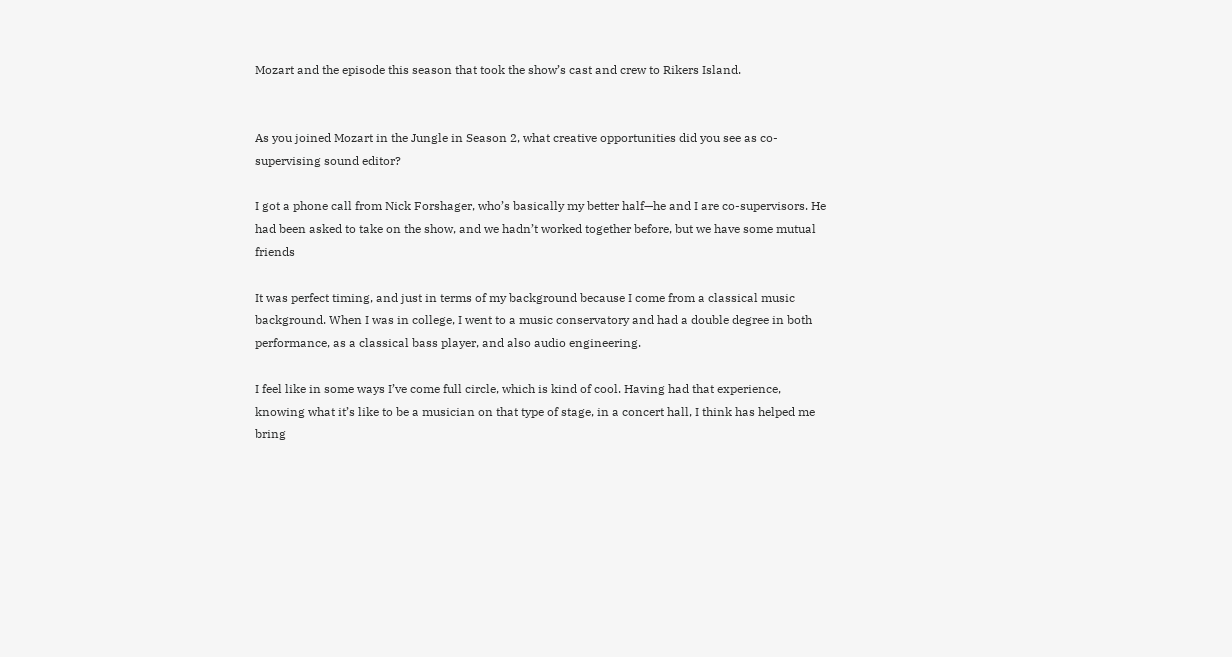Mozart and the episode this season that took the show’s cast and crew to Rikers Island.


As you joined Mozart in the Jungle in Season 2, what creative opportunities did you see as co-supervising sound editor?

I got a phone call from Nick Forshager, who’s basically my better half—he and I are co-supervisors. He had been asked to take on the show, and we hadn’t worked together before, but we have some mutual friends

It was perfect timing, and just in terms of my background because I come from a classical music background. When I was in college, I went to a music conservatory and had a double degree in both performance, as a classical bass player, and also audio engineering.

I feel like in some ways I’ve come full circle, which is kind of cool. Having had that experience, knowing what it’s like to be a musician on that type of stage, in a concert hall, I think has helped me bring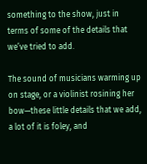something to the show, just in terms of some of the details that we’ve tried to add.

The sound of musicians warming up on stage, or a violinist rosining her bow—these little details that we add, a lot of it is foley, and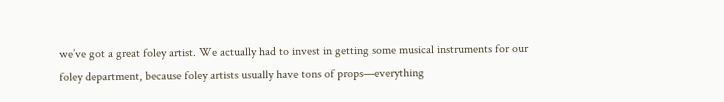we’ve got a great foley artist. We actually had to invest in getting some musical instruments for our foley department, because foley artists usually have tons of props—everything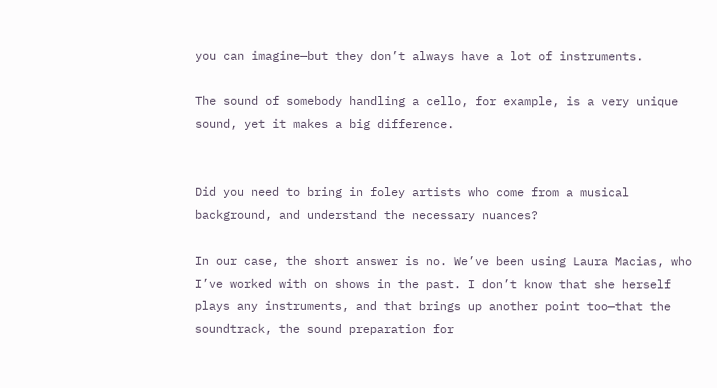you can imagine—but they don’t always have a lot of instruments.

The sound of somebody handling a cello, for example, is a very unique sound, yet it makes a big difference.


Did you need to bring in foley artists who come from a musical background, and understand the necessary nuances?

In our case, the short answer is no. We’ve been using Laura Macias, who I’ve worked with on shows in the past. I don’t know that she herself plays any instruments, and that brings up another point too—that the soundtrack, the sound preparation for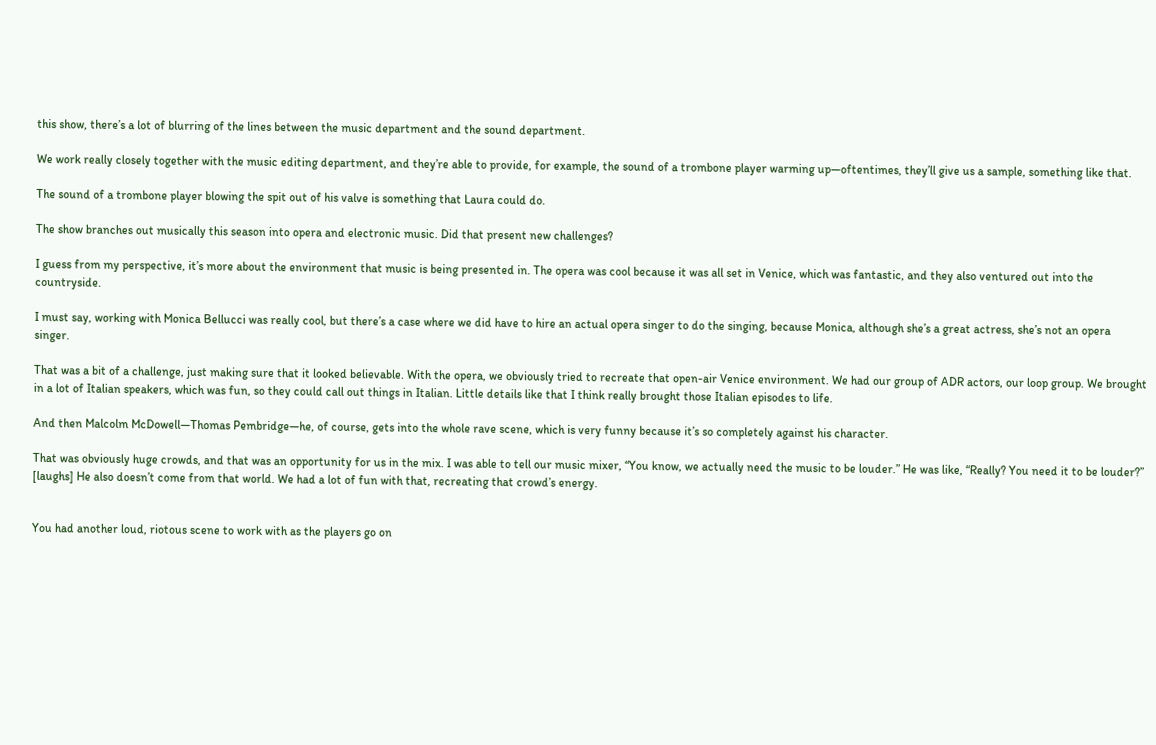this show, there’s a lot of blurring of the lines between the music department and the sound department.

We work really closely together with the music editing department, and they’re able to provide, for example, the sound of a trombone player warming up—oftentimes, they’ll give us a sample, something like that.

The sound of a trombone player blowing the spit out of his valve is something that Laura could do.

The show branches out musically this season into opera and electronic music. Did that present new challenges?

I guess from my perspective, it’s more about the environment that music is being presented in. The opera was cool because it was all set in Venice, which was fantastic, and they also ventured out into the countryside.

I must say, working with Monica Bellucci was really cool, but there’s a case where we did have to hire an actual opera singer to do the singing, because Monica, although she’s a great actress, she’s not an opera singer.

That was a bit of a challenge, just making sure that it looked believable. With the opera, we obviously tried to recreate that open-air Venice environment. We had our group of ADR actors, our loop group. We brought in a lot of Italian speakers, which was fun, so they could call out things in Italian. Little details like that I think really brought those Italian episodes to life.

And then Malcolm McDowell—Thomas Pembridge—he, of course, gets into the whole rave scene, which is very funny because it’s so completely against his character.

That was obviously huge crowds, and that was an opportunity for us in the mix. I was able to tell our music mixer, “You know, we actually need the music to be louder.” He was like, “Really? You need it to be louder?” [laughs] He also doesn’t come from that world. We had a lot of fun with that, recreating that crowd’s energy.


You had another loud, riotous scene to work with as the players go on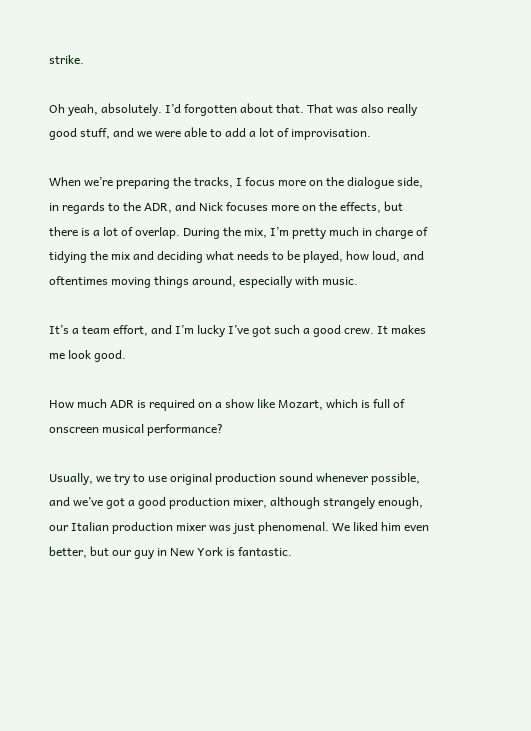strike.

Oh yeah, absolutely. I’d forgotten about that. That was also really good stuff, and we were able to add a lot of improvisation.

When we’re preparing the tracks, I focus more on the dialogue side, in regards to the ADR, and Nick focuses more on the effects, but there is a lot of overlap. During the mix, I’m pretty much in charge of tidying the mix and deciding what needs to be played, how loud, and oftentimes moving things around, especially with music.

It’s a team effort, and I’m lucky I’ve got such a good crew. It makes me look good.

How much ADR is required on a show like Mozart, which is full of onscreen musical performance?

Usually, we try to use original production sound whenever possible, and we’ve got a good production mixer, although strangely enough, our Italian production mixer was just phenomenal. We liked him even better, but our guy in New York is fantastic.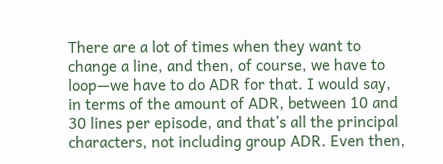There are a lot of times when they want to change a line, and then, of course, we have to loop—we have to do ADR for that. I would say, in terms of the amount of ADR, between 10 and 30 lines per episode, and that’s all the principal characters, not including group ADR. Even then,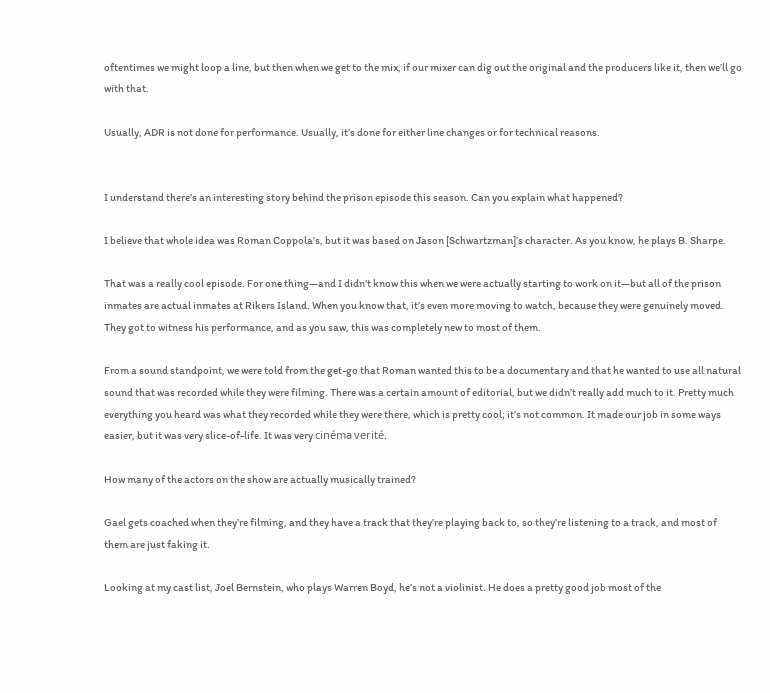oftentimes we might loop a line, but then when we get to the mix, if our mixer can dig out the original and the producers like it, then we’ll go with that.

Usually, ADR is not done for performance. Usually, it’s done for either line changes or for technical reasons.


I understand there’s an interesting story behind the prison episode this season. Can you explain what happened?

I believe that whole idea was Roman Coppola’s, but it was based on Jason [Schwartzman]’s character. As you know, he plays B. Sharpe.

That was a really cool episode. For one thing—and I didn’t know this when we were actually starting to work on it—but all of the prison inmates are actual inmates at Rikers Island. When you know that, it’s even more moving to watch, because they were genuinely moved. They got to witness his performance, and as you saw, this was completely new to most of them.

From a sound standpoint, we were told from the get-go that Roman wanted this to be a documentary and that he wanted to use all natural sound that was recorded while they were filming. There was a certain amount of editorial, but we didn’t really add much to it. Pretty much everything you heard was what they recorded while they were there, which is pretty cool; it’s not common. It made our job in some ways easier, but it was very slice-of-life. It was very cinéma verité.

How many of the actors on the show are actually musically trained?

Gael gets coached when they’re filming, and they have a track that they’re playing back to, so they’re listening to a track, and most of them are just faking it.

Looking at my cast list, Joel Bernstein, who plays Warren Boyd, he’s not a violinist. He does a pretty good job most of the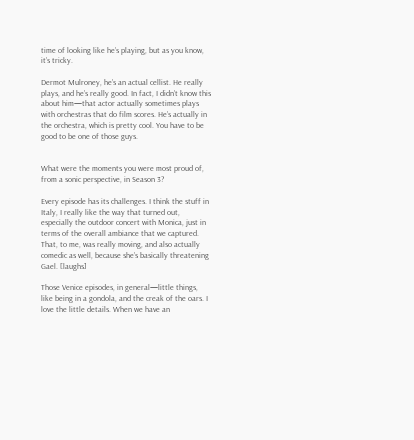time of looking like he’s playing, but as you know, it’s tricky.

Dermot Mulroney, he’s an actual cellist. He really plays, and he’s really good. In fact, I didn’t know this about him—that actor actually sometimes plays with orchestras that do film scores. He’s actually in the orchestra, which is pretty cool. You have to be good to be one of those guys.


What were the moments you were most proud of, from a sonic perspective, in Season 3?

Every episode has its challenges. I think the stuff in Italy, I really like the way that turned out, especially the outdoor concert with Monica, just in terms of the overall ambiance that we captured. That, to me, was really moving, and also actually comedic as well, because she’s basically threatening Gael. [laughs]

Those Venice episodes, in general—little things, like being in a gondola, and the creak of the oars. I love the little details. When we have an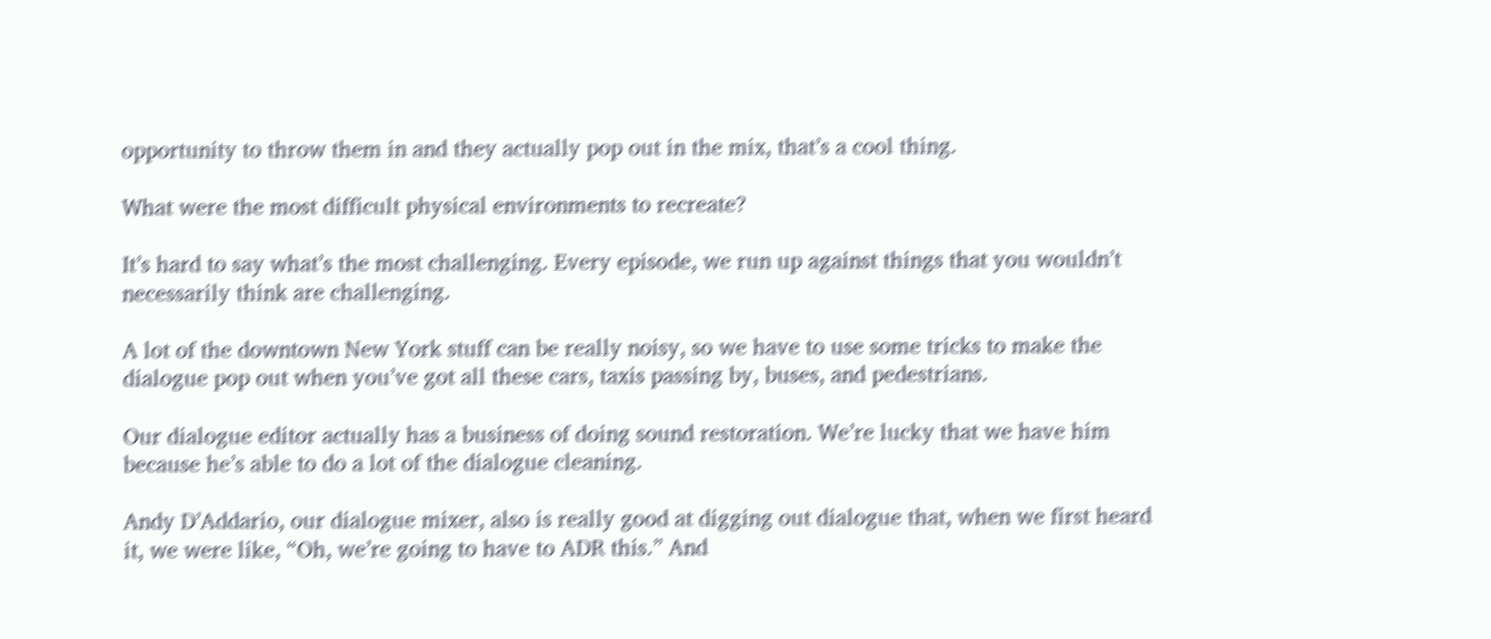opportunity to throw them in and they actually pop out in the mix, that’s a cool thing.

What were the most difficult physical environments to recreate?

It’s hard to say what’s the most challenging. Every episode, we run up against things that you wouldn’t necessarily think are challenging.

A lot of the downtown New York stuff can be really noisy, so we have to use some tricks to make the dialogue pop out when you’ve got all these cars, taxis passing by, buses, and pedestrians.

Our dialogue editor actually has a business of doing sound restoration. We’re lucky that we have him because he’s able to do a lot of the dialogue cleaning.

Andy D’Addario, our dialogue mixer, also is really good at digging out dialogue that, when we first heard it, we were like, “Oh, we’re going to have to ADR this.” And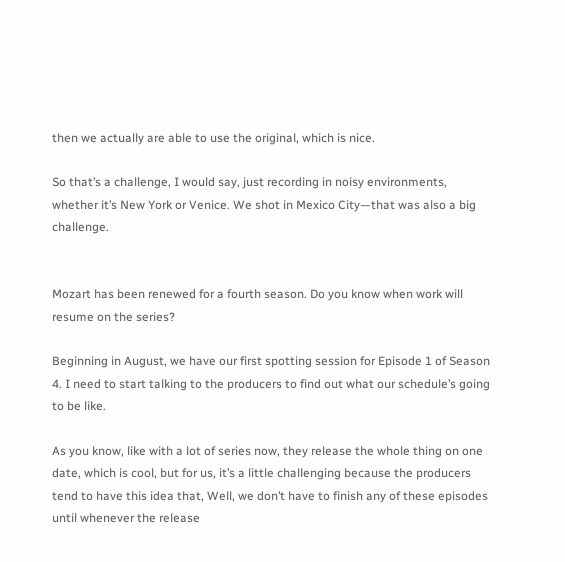then we actually are able to use the original, which is nice.

So that’s a challenge, I would say, just recording in noisy environments, whether it’s New York or Venice. We shot in Mexico City—that was also a big challenge.


Mozart has been renewed for a fourth season. Do you know when work will resume on the series?

Beginning in August, we have our first spotting session for Episode 1 of Season 4. I need to start talking to the producers to find out what our schedule’s going to be like.

As you know, like with a lot of series now, they release the whole thing on one date, which is cool, but for us, it’s a little challenging because the producers tend to have this idea that, Well, we don’t have to finish any of these episodes until whenever the release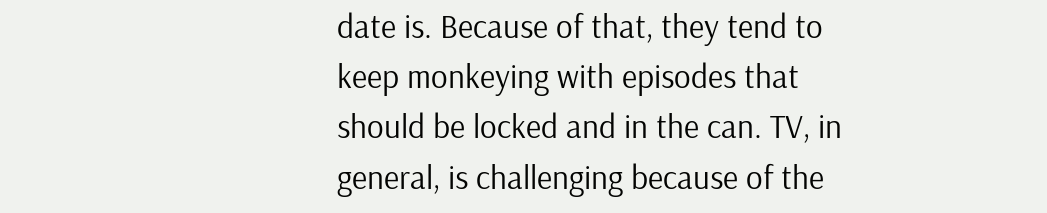date is. Because of that, they tend to keep monkeying with episodes that should be locked and in the can. TV, in general, is challenging because of the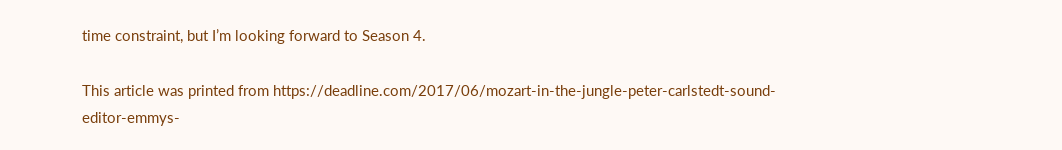time constraint, but I’m looking forward to Season 4.

This article was printed from https://deadline.com/2017/06/mozart-in-the-jungle-peter-carlstedt-sound-editor-emmys-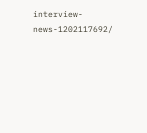interview-news-1202117692/